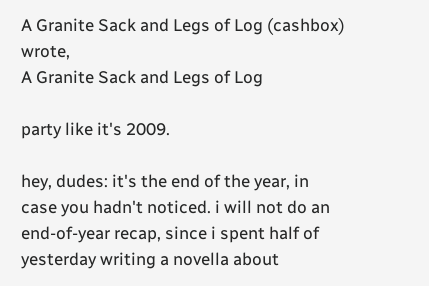A Granite Sack and Legs of Log (cashbox) wrote,
A Granite Sack and Legs of Log

party like it's 2009.

hey, dudes: it's the end of the year, in case you hadn't noticed. i will not do an end-of-year recap, since i spent half of yesterday writing a novella about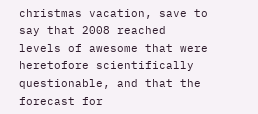christmas vacation, save to say that 2008 reached levels of awesome that were heretofore scientifically questionable, and that the forecast for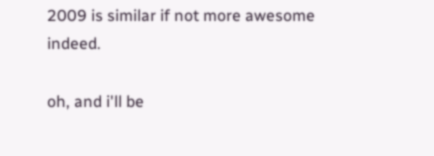2009 is similar if not more awesome indeed.

oh, and i'll be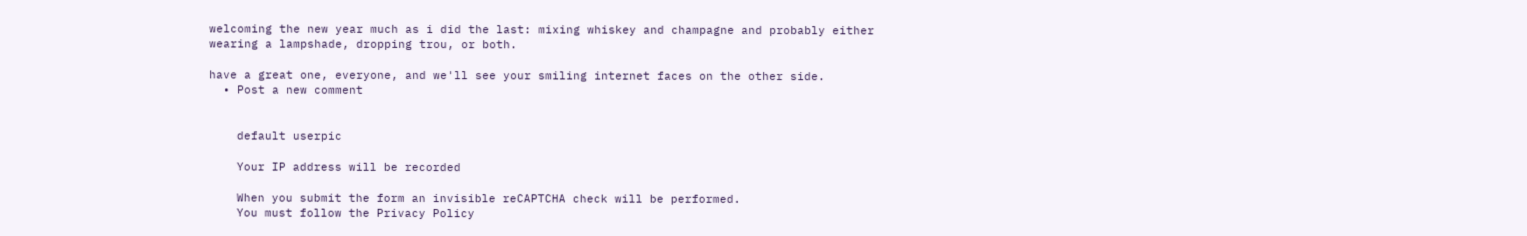welcoming the new year much as i did the last: mixing whiskey and champagne and probably either wearing a lampshade, dropping trou, or both.

have a great one, everyone, and we'll see your smiling internet faces on the other side.
  • Post a new comment


    default userpic

    Your IP address will be recorded

    When you submit the form an invisible reCAPTCHA check will be performed.
    You must follow the Privacy Policy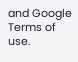and Google Terms of use.